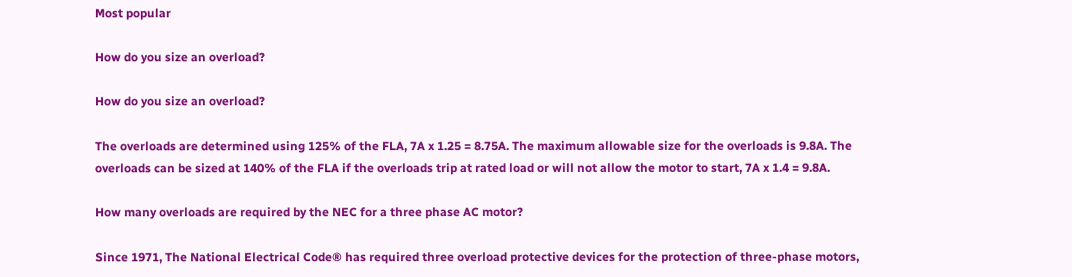Most popular

How do you size an overload?

How do you size an overload?

The overloads are determined using 125% of the FLA, 7A x 1.25 = 8.75A. The maximum allowable size for the overloads is 9.8A. The overloads can be sized at 140% of the FLA if the overloads trip at rated load or will not allow the motor to start, 7A x 1.4 = 9.8A.

How many overloads are required by the NEC for a three phase AC motor?

Since 1971, The National Electrical Code® has required three overload protective devices for the protection of three-phase motors,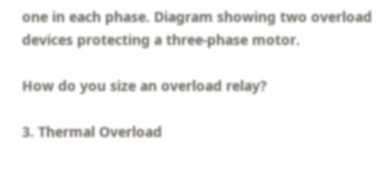one in each phase. Diagram showing two overload devices protecting a three-phase motor.

How do you size an overload relay?

3. Thermal Overload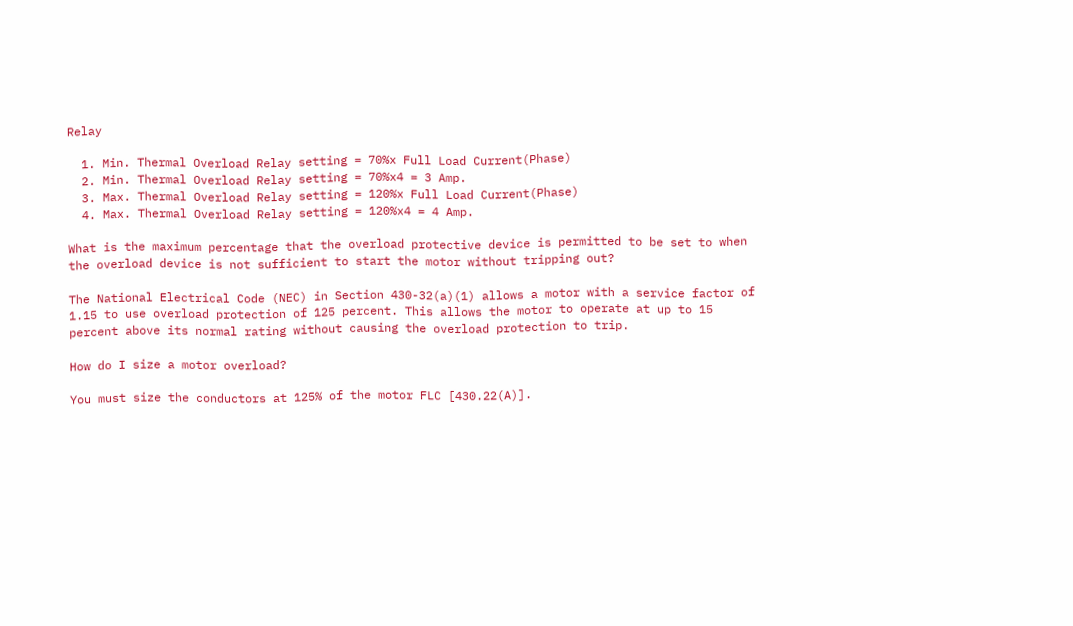Relay

  1. Min. Thermal Overload Relay setting = 70%x Full Load Current(Phase)
  2. Min. Thermal Overload Relay setting = 70%x4 = 3 Amp.
  3. Max. Thermal Overload Relay setting = 120%x Full Load Current(Phase)
  4. Max. Thermal Overload Relay setting = 120%x4 = 4 Amp.

What is the maximum percentage that the overload protective device is permitted to be set to when the overload device is not sufficient to start the motor without tripping out?

The National Electrical Code (NEC) in Section 430-32(a)(1) allows a motor with a service factor of 1.15 to use overload protection of 125 percent. This allows the motor to operate at up to 15 percent above its normal rating without causing the overload protection to trip.

How do I size a motor overload?

You must size the conductors at 125% of the motor FLC [430.22(A)].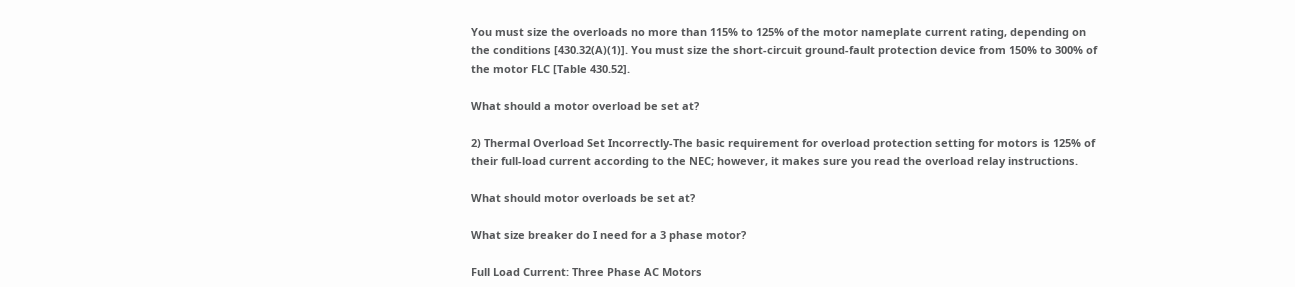You must size the overloads no more than 115% to 125% of the motor nameplate current rating, depending on the conditions [430.32(A)(1)]. You must size the short-circuit ground-fault protection device from 150% to 300% of the motor FLC [Table 430.52].

What should a motor overload be set at?

2) Thermal Overload Set Incorrectly-The basic requirement for overload protection setting for motors is 125% of their full-load current according to the NEC; however, it makes sure you read the overload relay instructions.

What should motor overloads be set at?

What size breaker do I need for a 3 phase motor?

Full Load Current: Three Phase AC Motors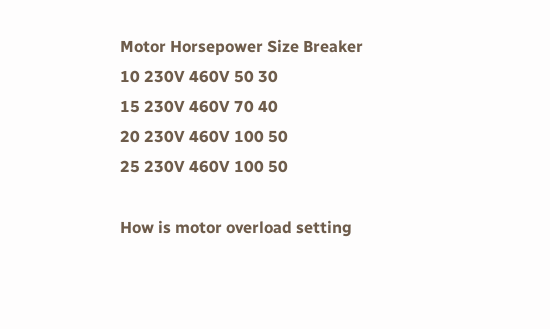Motor Horsepower Size Breaker
10 230V 460V 50 30
15 230V 460V 70 40
20 230V 460V 100 50
25 230V 460V 100 50

How is motor overload setting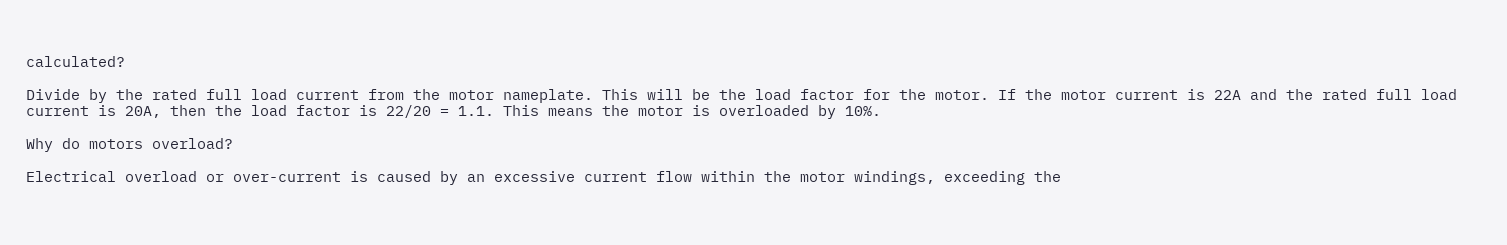calculated?

Divide by the rated full load current from the motor nameplate. This will be the load factor for the motor. If the motor current is 22A and the rated full load current is 20A, then the load factor is 22/20 = 1.1. This means the motor is overloaded by 10%.

Why do motors overload?

Electrical overload or over-current is caused by an excessive current flow within the motor windings, exceeding the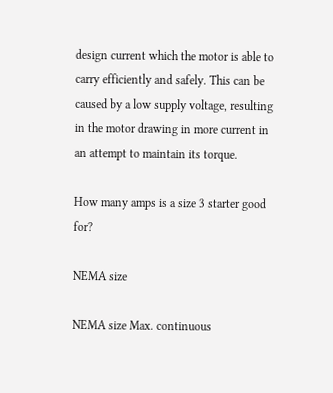design current which the motor is able to carry efficiently and safely. This can be caused by a low supply voltage, resulting in the motor drawing in more current in an attempt to maintain its torque.

How many amps is a size 3 starter good for?

NEMA size

NEMA size Max. continuous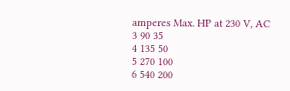amperes Max. HP at 230 V, AC
3 90 35
4 135 50
5 270 100
6 540 200